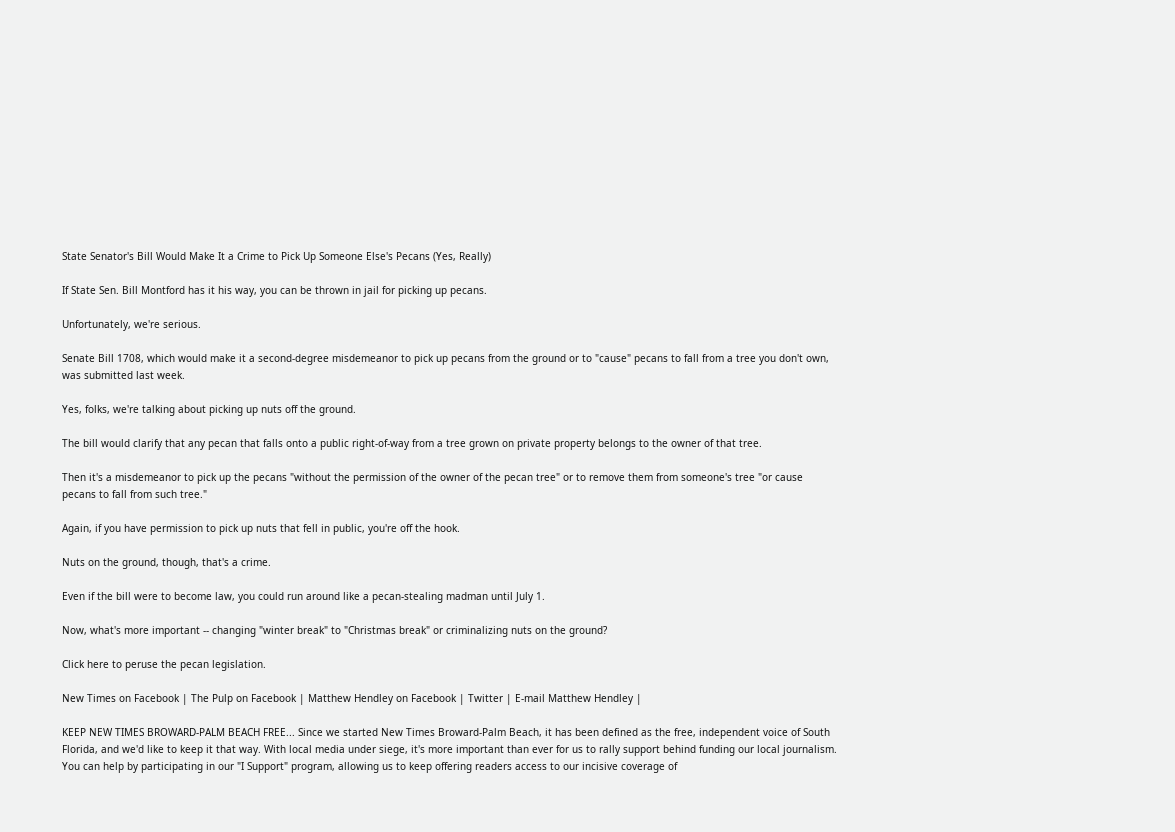State Senator's Bill Would Make It a Crime to Pick Up Someone Else's Pecans (Yes, Really)

If State Sen. Bill Montford has it his way, you can be thrown in jail for picking up pecans.

Unfortunately, we're serious.

Senate Bill 1708, which would make it a second-degree misdemeanor to pick up pecans from the ground or to "cause" pecans to fall from a tree you don't own, was submitted last week.

Yes, folks, we're talking about picking up nuts off the ground.

The bill would clarify that any pecan that falls onto a public right-of-way from a tree grown on private property belongs to the owner of that tree.

Then it's a misdemeanor to pick up the pecans "without the permission of the owner of the pecan tree" or to remove them from someone's tree "or cause pecans to fall from such tree."

Again, if you have permission to pick up nuts that fell in public, you're off the hook.

Nuts on the ground, though, that's a crime.

Even if the bill were to become law, you could run around like a pecan-stealing madman until July 1.

Now, what's more important -- changing "winter break" to "Christmas break" or criminalizing nuts on the ground?

Click here to peruse the pecan legislation.

New Times on Facebook | The Pulp on Facebook | Matthew Hendley on Facebook | Twitter | E-mail Matthew Hendley |

KEEP NEW TIMES BROWARD-PALM BEACH FREE... Since we started New Times Broward-Palm Beach, it has been defined as the free, independent voice of South Florida, and we'd like to keep it that way. With local media under siege, it's more important than ever for us to rally support behind funding our local journalism. You can help by participating in our "I Support" program, allowing us to keep offering readers access to our incisive coverage of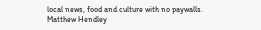local news, food and culture with no paywalls.
Matthew Hendley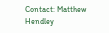Contact: Matthew Hendley